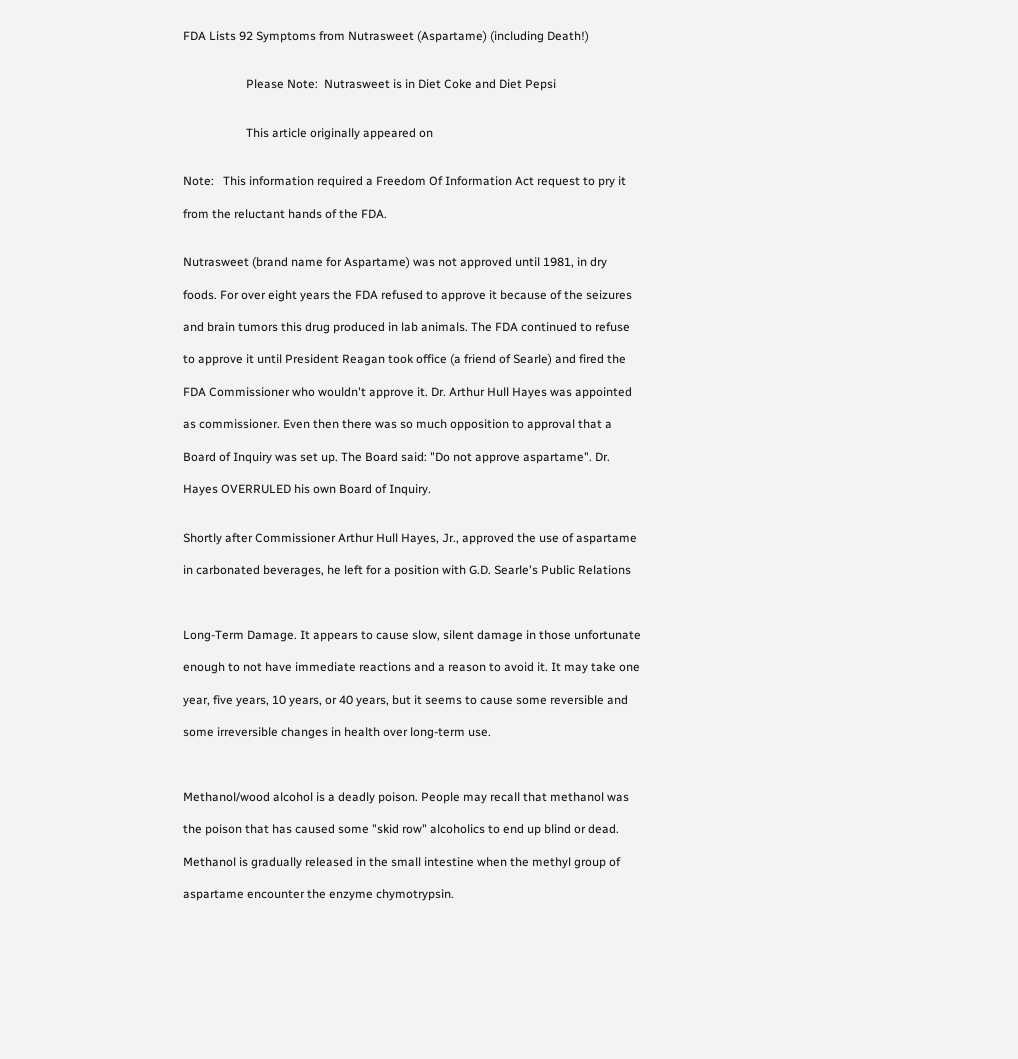FDA Lists 92 Symptoms from Nutrasweet (Aspartame) (including Death!)


                     Please Note:  Nutrasweet is in Diet Coke and Diet Pepsi


                     This article originally appeared on


Note:   This information required a Freedom Of Information Act request to pry it

from the reluctant hands of the FDA.


Nutrasweet (brand name for Aspartame) was not approved until 1981, in dry

foods. For over eight years the FDA refused to approve it because of the seizures

and brain tumors this drug produced in lab animals. The FDA continued to refuse

to approve it until President Reagan took office (a friend of Searle) and fired the

FDA Commissioner who wouldn't approve it. Dr. Arthur Hull Hayes was appointed

as commissioner. Even then there was so much opposition to approval that a

Board of Inquiry was set up. The Board said: "Do not approve aspartame". Dr.

Hayes OVERRULED his own Board of Inquiry.


Shortly after Commissioner Arthur Hull Hayes, Jr., approved the use of aspartame

in carbonated beverages, he left for a position with G.D. Searle's Public Relations



Long-Term Damage. It appears to cause slow, silent damage in those unfortunate

enough to not have immediate reactions and a reason to avoid it. It may take one

year, five years, 10 years, or 40 years, but it seems to cause some reversible and

some irreversible changes in health over long-term use.



Methanol/wood alcohol is a deadly poison. People may recall that methanol was

the poison that has caused some "skid row" alcoholics to end up blind or dead.

Methanol is gradually released in the small intestine when the methyl group of

aspartame encounter the enzyme chymotrypsin.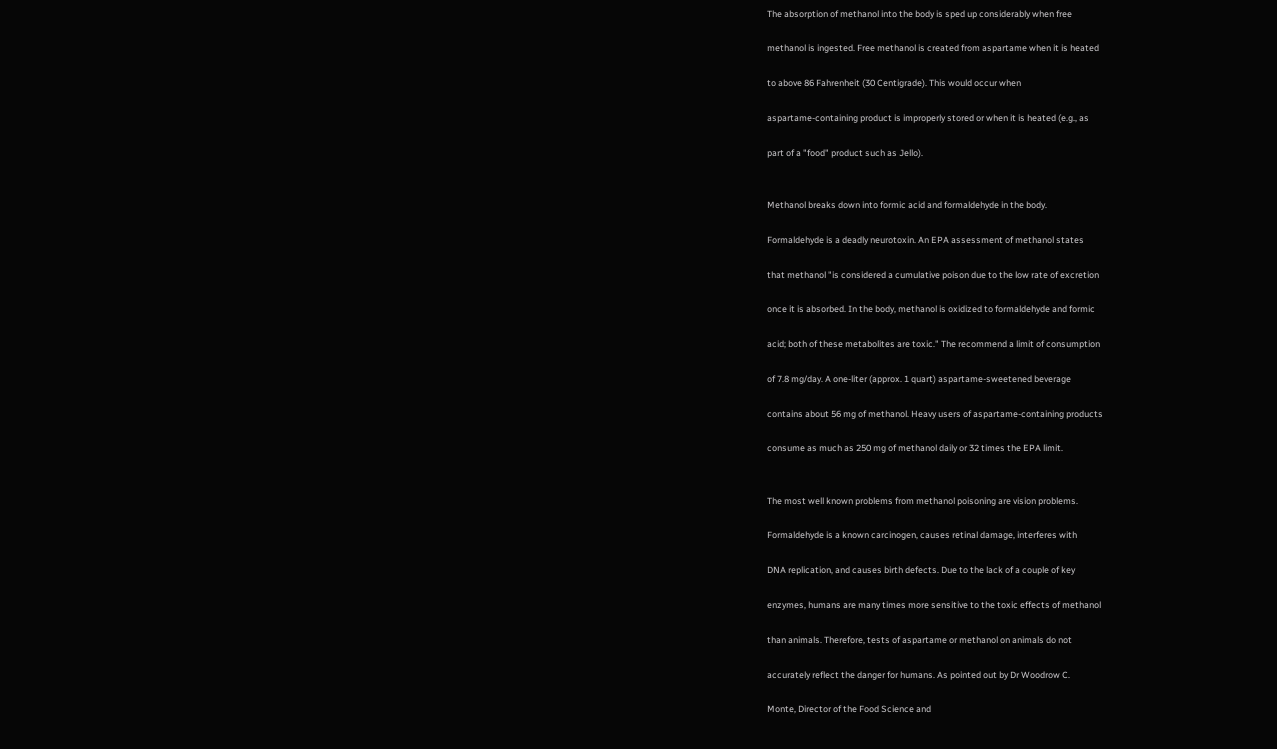The absorption of methanol into the body is sped up considerably when free

methanol is ingested. Free methanol is created from aspartame when it is heated

to above 86 Fahrenheit (30 Centigrade). This would occur when

aspartame-containing product is improperly stored or when it is heated (e.g., as

part of a "food" product such as Jello).


Methanol breaks down into formic acid and formaldehyde in the body.

Formaldehyde is a deadly neurotoxin. An EPA assessment of methanol states

that methanol "is considered a cumulative poison due to the low rate of excretion

once it is absorbed. In the body, methanol is oxidized to formaldehyde and formic

acid; both of these metabolites are toxic." The recommend a limit of consumption

of 7.8 mg/day. A one-liter (approx. 1 quart) aspartame-sweetened beverage

contains about 56 mg of methanol. Heavy users of aspartame-containing products

consume as much as 250 mg of methanol daily or 32 times the EPA limit.


The most well known problems from methanol poisoning are vision problems.

Formaldehyde is a known carcinogen, causes retinal damage, interferes with

DNA replication, and causes birth defects. Due to the lack of a couple of key

enzymes, humans are many times more sensitive to the toxic effects of methanol

than animals. Therefore, tests of aspartame or methanol on animals do not

accurately reflect the danger for humans. As pointed out by Dr Woodrow C.

Monte, Director of the Food Science and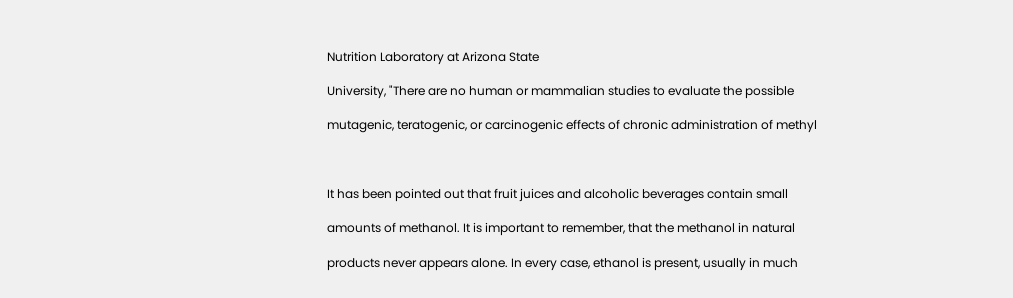Nutrition Laboratory at Arizona State

University, "There are no human or mammalian studies to evaluate the possible

mutagenic, teratogenic, or carcinogenic effects of chronic administration of methyl



It has been pointed out that fruit juices and alcoholic beverages contain small

amounts of methanol. It is important to remember, that the methanol in natural

products never appears alone. In every case, ethanol is present, usually in much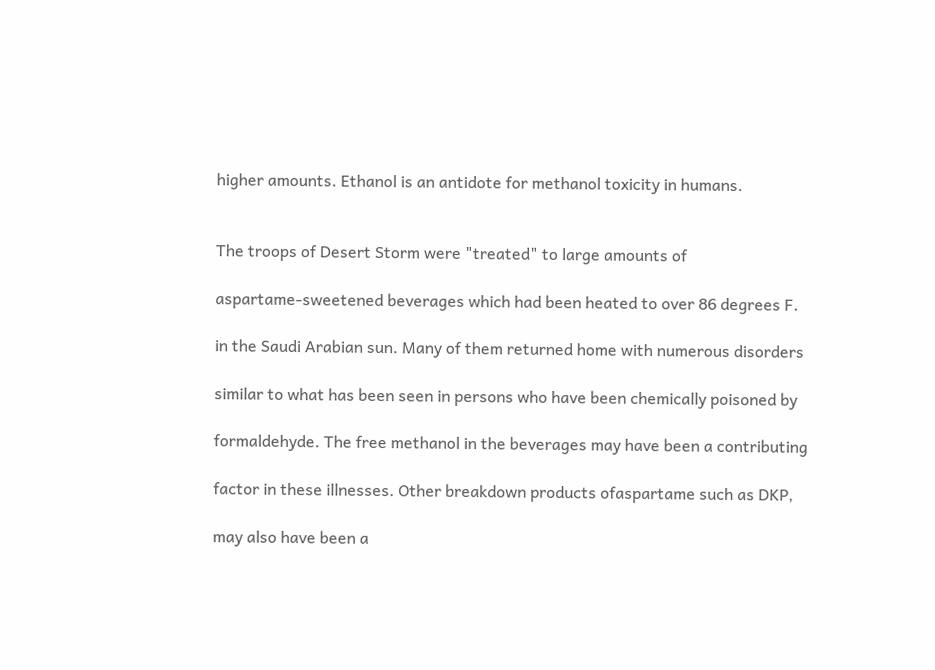higher amounts. Ethanol is an antidote for methanol toxicity in humans.


The troops of Desert Storm were "treated" to large amounts of

aspartame-sweetened beverages which had been heated to over 86 degrees F.

in the Saudi Arabian sun. Many of them returned home with numerous disorders

similar to what has been seen in persons who have been chemically poisoned by

formaldehyde. The free methanol in the beverages may have been a contributing

factor in these illnesses. Other breakdown products ofaspartame such as DKP,

may also have been a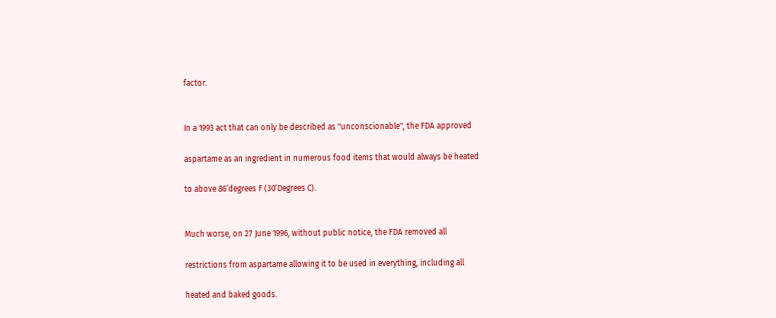factor.


In a 1993 act that can only be described as "unconscionable", the FDA approved

aspartame as an ingredient in numerous food items that would always be heated

to above 86‘degrees F (30‘Degrees C).


Much worse, on 27 June 1996, without public notice, the FDA removed all

restrictions from aspartame allowing it to be used in everything, including all

heated and baked goods.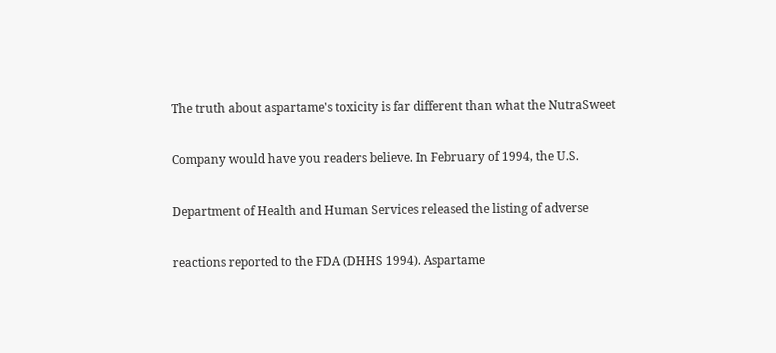The truth about aspartame's toxicity is far different than what the NutraSweet

Company would have you readers believe. In February of 1994, the U.S.

Department of Health and Human Services released the listing of adverse

reactions reported to the FDA (DHHS 1994). Aspartame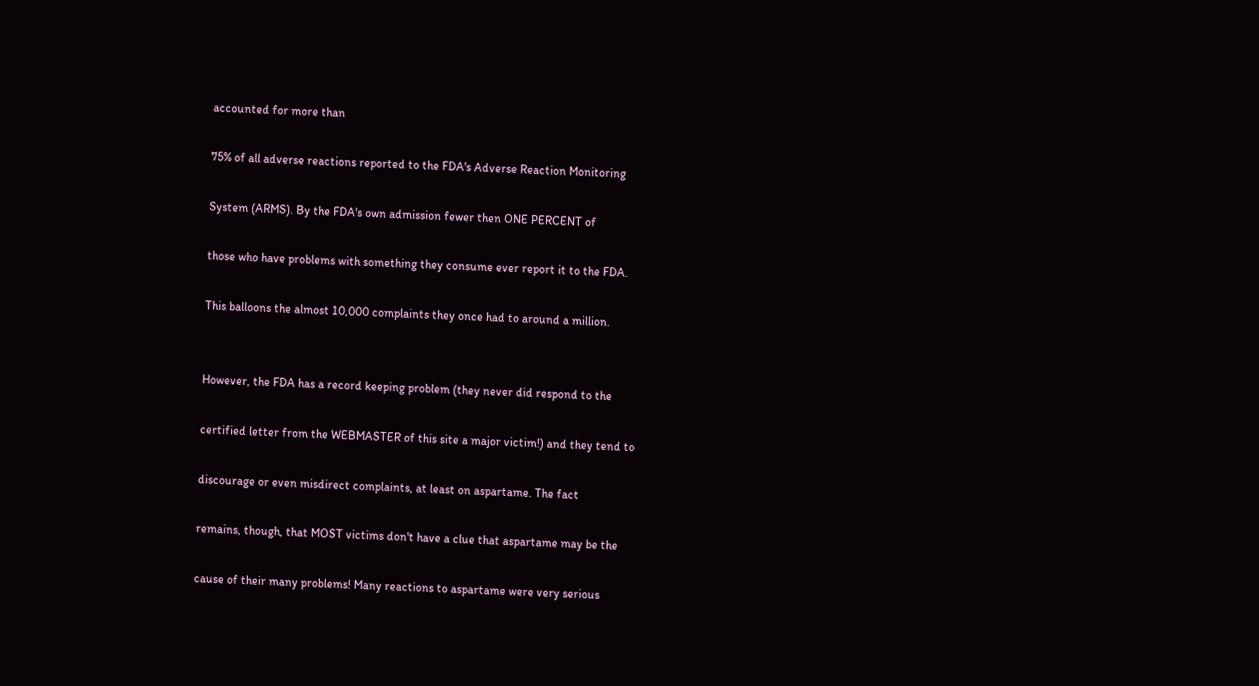accounted for more than

75% of all adverse reactions reported to the FDA's Adverse Reaction Monitoring

System (ARMS). By the FDA's own admission fewer then ONE PERCENT of

those who have problems with something they consume ever report it to the FDA.

This balloons the almost 10,000 complaints they once had to around a million.


However, the FDA has a record keeping problem (they never did respond to the

certified letter from the WEBMASTER of this site a major victim!) and they tend to

discourage or even misdirect complaints, at least on aspartame. The fact

remains, though, that MOST victims don't have a clue that aspartame may be the

cause of their many problems! Many reactions to aspartame were very serious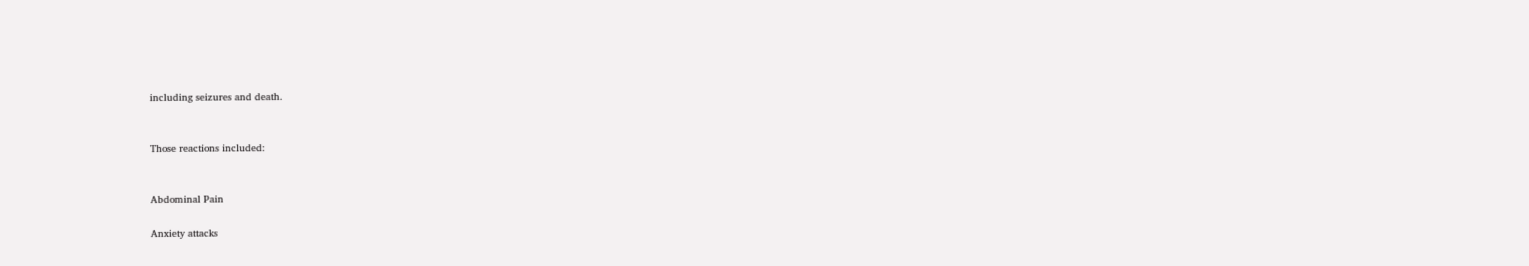including seizures and death.


Those reactions included:


Abdominal Pain

Anxiety attacks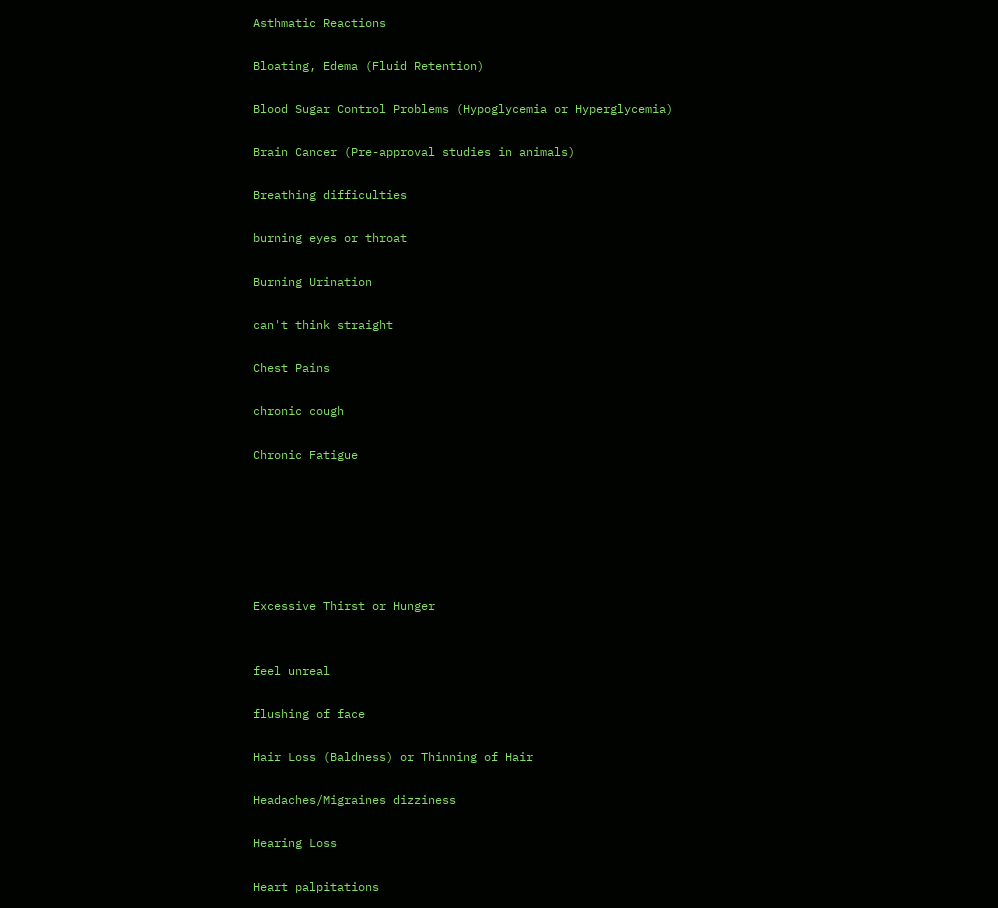Asthmatic Reactions

Bloating, Edema (Fluid Retention)

Blood Sugar Control Problems (Hypoglycemia or Hyperglycemia)

Brain Cancer (Pre-approval studies in animals)

Breathing difficulties

burning eyes or throat

Burning Urination

can't think straight

Chest Pains

chronic cough

Chronic Fatigue






Excessive Thirst or Hunger


feel unreal

flushing of face

Hair Loss (Baldness) or Thinning of Hair

Headaches/Migraines dizziness

Hearing Loss

Heart palpitations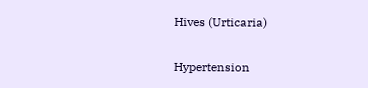Hives (Urticaria)

Hypertension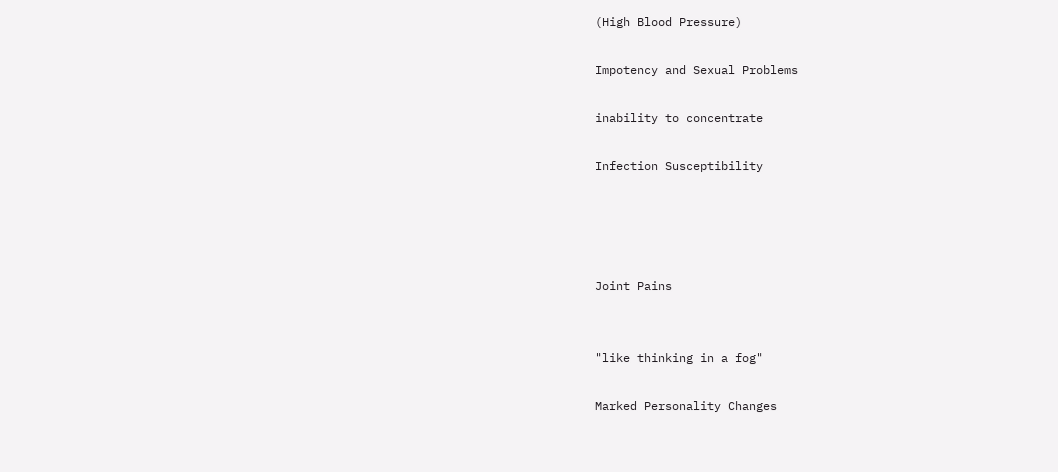(High Blood Pressure)

Impotency and Sexual Problems

inability to concentrate

Infection Susceptibility




Joint Pains


"like thinking in a fog"

Marked Personality Changes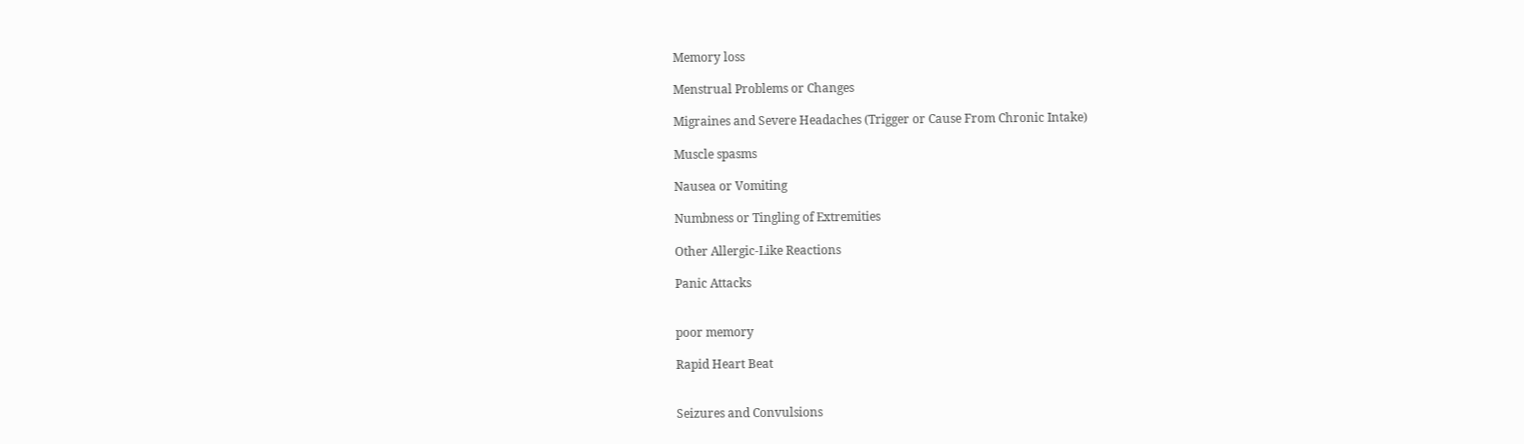Memory loss

Menstrual Problems or Changes

Migraines and Severe Headaches (Trigger or Cause From Chronic Intake)

Muscle spasms

Nausea or Vomiting

Numbness or Tingling of Extremities

Other Allergic-Like Reactions

Panic Attacks


poor memory

Rapid Heart Beat


Seizures and Convulsions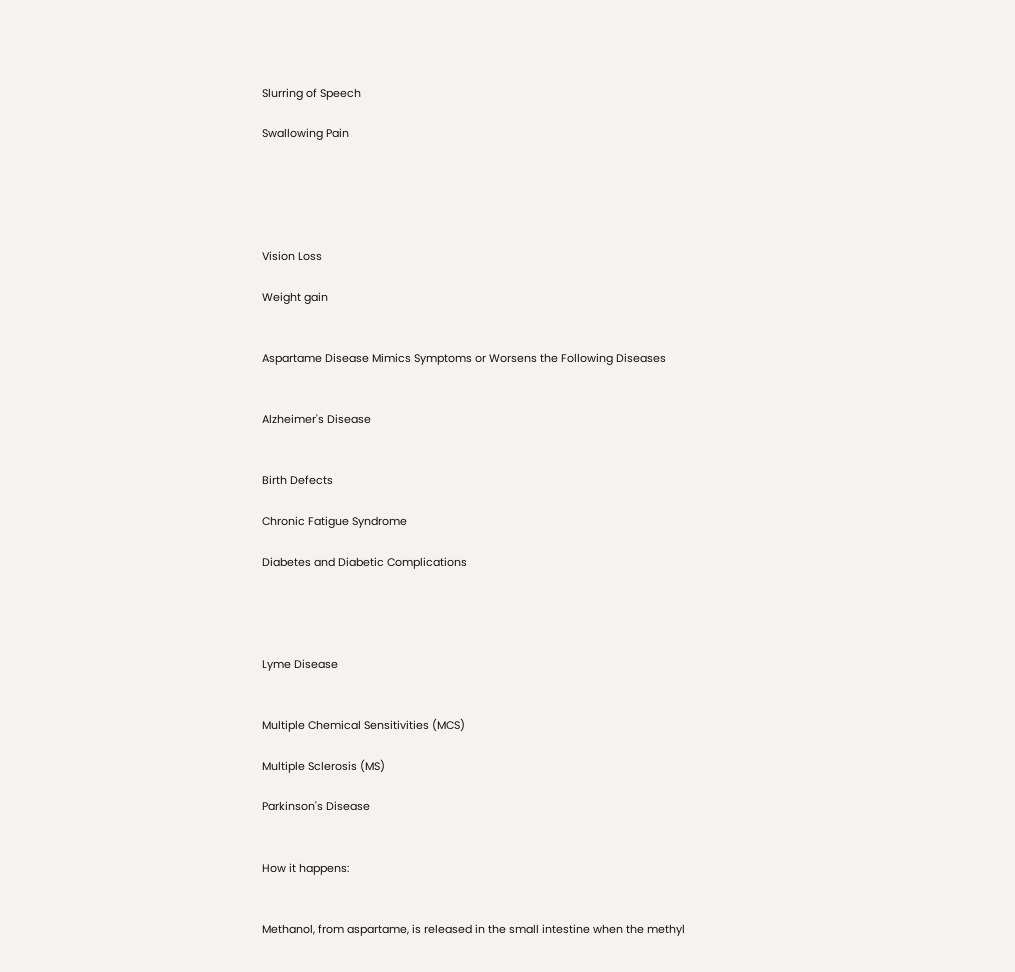Slurring of Speech

Swallowing Pain





Vision Loss

Weight gain


Aspartame Disease Mimics Symptoms or Worsens the Following Diseases


Alzheimer's Disease


Birth Defects

Chronic Fatigue Syndrome

Diabetes and Diabetic Complications




Lyme Disease


Multiple Chemical Sensitivities (MCS)

Multiple Sclerosis (MS)

Parkinson's Disease


How it happens:


Methanol, from aspartame, is released in the small intestine when the methyl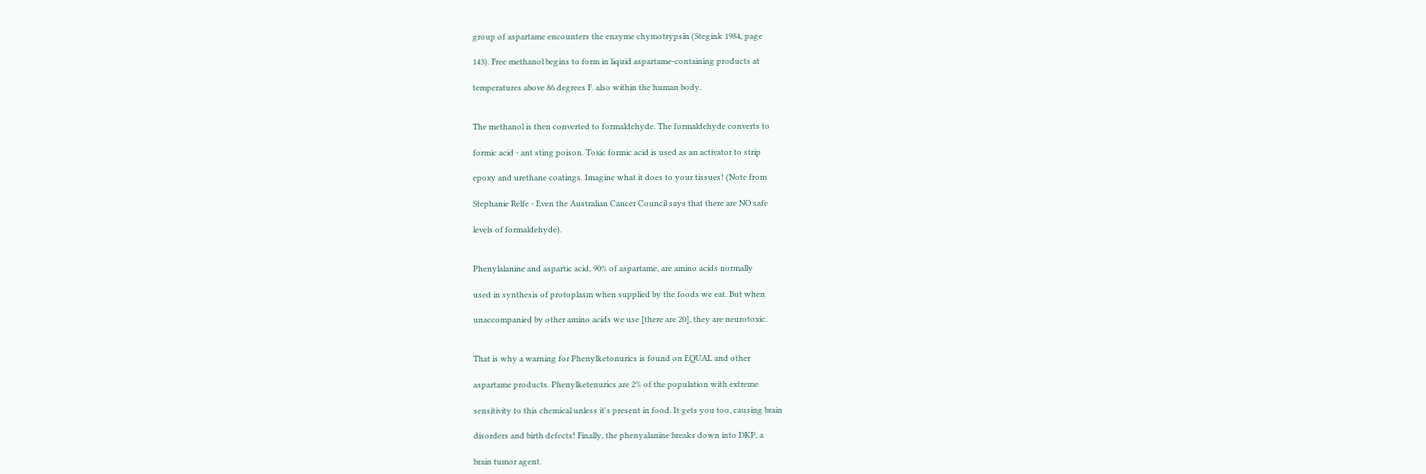group of aspartame encounters the enzyme chymotrypsin (Stegink 1984, page

143). Free methanol begins to form in liquid aspartame-containing products at

temperatures above 86 degrees F. also within the human body.


The methanol is then converted to formaldehyde. The formaldehyde converts to

formic acid - ant sting poison. Toxic formic acid is used as an activator to strip

epoxy and urethane coatings. Imagine what it does to your tissues! (Note from

Stephanie Relfe - Even the Australian Cancer Council says that there are NO safe

levels of formaldehyde).


Phenylalanine and aspartic acid, 90% of aspartame, are amino acids normally

used in synthesis of protoplasm when supplied by the foods we eat. But when

unaccompanied by other amino acids we use [there are 20], they are neurotoxic.


That is why a warning for Phenylketonurics is found on EQUAL and other

aspartame products. Phenylketenurics are 2% of the population with extreme

sensitivity to this chemical unless it's present in food. It gets you too, causing brain

disorders and birth defects! Finally, the phenyalanine breaks down into DKP, a

brain tumor agent.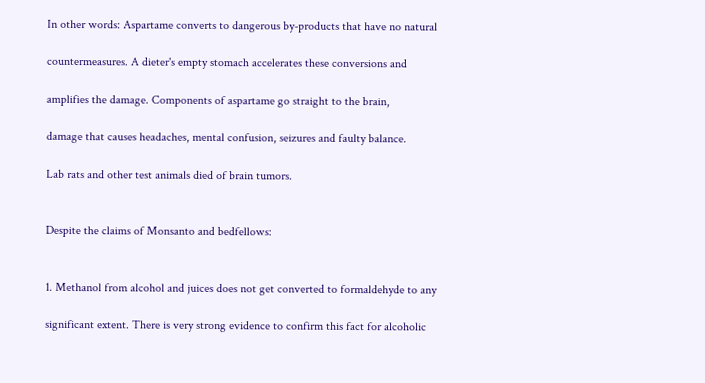In other words: Aspartame converts to dangerous by-products that have no natural

countermeasures. A dieter's empty stomach accelerates these conversions and

amplifies the damage. Components of aspartame go straight to the brain,

damage that causes headaches, mental confusion, seizures and faulty balance.

Lab rats and other test animals died of brain tumors.


Despite the claims of Monsanto and bedfellows:


1. Methanol from alcohol and juices does not get converted to formaldehyde to any

significant extent. There is very strong evidence to confirm this fact for alcoholic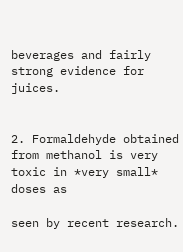beverages and fairly strong evidence for juices.


2. Formaldehyde obtained from methanol is very toxic in *very small* doses as

seen by recent research.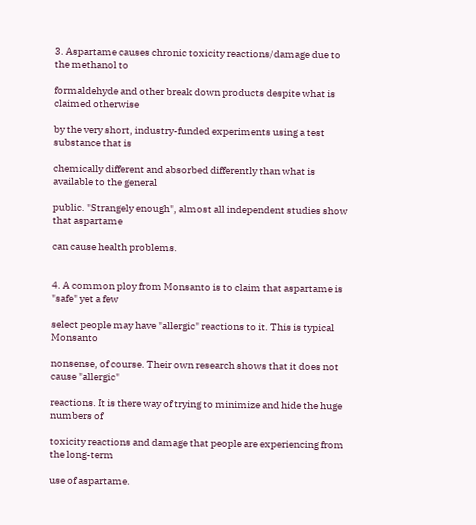3. Aspartame causes chronic toxicity reactions/damage due to the methanol to

formaldehyde and other break down products despite what is claimed otherwise

by the very short, industry-funded experiments using a test substance that is

chemically different and absorbed differently than what is available to the general

public. "Strangely enough", almost all independent studies show that aspartame

can cause health problems.


4. A common ploy from Monsanto is to claim that aspartame is "safe" yet a few

select people may have "allergic" reactions to it. This is typical Monsanto

nonsense, of course. Their own research shows that it does not cause "allergic"

reactions. It is there way of trying to minimize and hide the huge numbers of

toxicity reactions and damage that people are experiencing from the long-term

use of aspartame.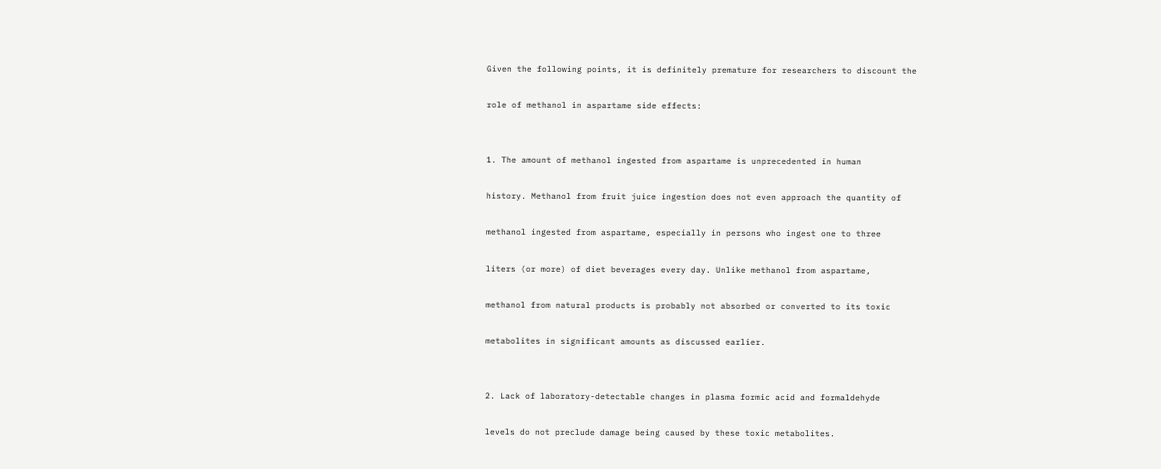Given the following points, it is definitely premature for researchers to discount the

role of methanol in aspartame side effects:


1. The amount of methanol ingested from aspartame is unprecedented in human

history. Methanol from fruit juice ingestion does not even approach the quantity of

methanol ingested from aspartame, especially in persons who ingest one to three

liters (or more) of diet beverages every day. Unlike methanol from aspartame,

methanol from natural products is probably not absorbed or converted to its toxic

metabolites in significant amounts as discussed earlier.


2. Lack of laboratory-detectable changes in plasma formic acid and formaldehyde

levels do not preclude damage being caused by these toxic metabolites.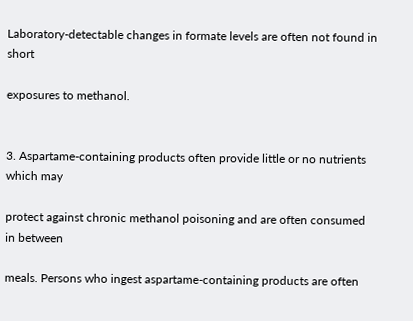Laboratory-detectable changes in formate levels are often not found in short

exposures to methanol.


3. Aspartame-containing products often provide little or no nutrients which may

protect against chronic methanol poisoning and are often consumed in between

meals. Persons who ingest aspartame-containing products are often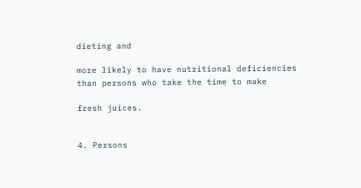dieting and

more likely to have nutritional deficiencies than persons who take the time to make

fresh juices.


4. Persons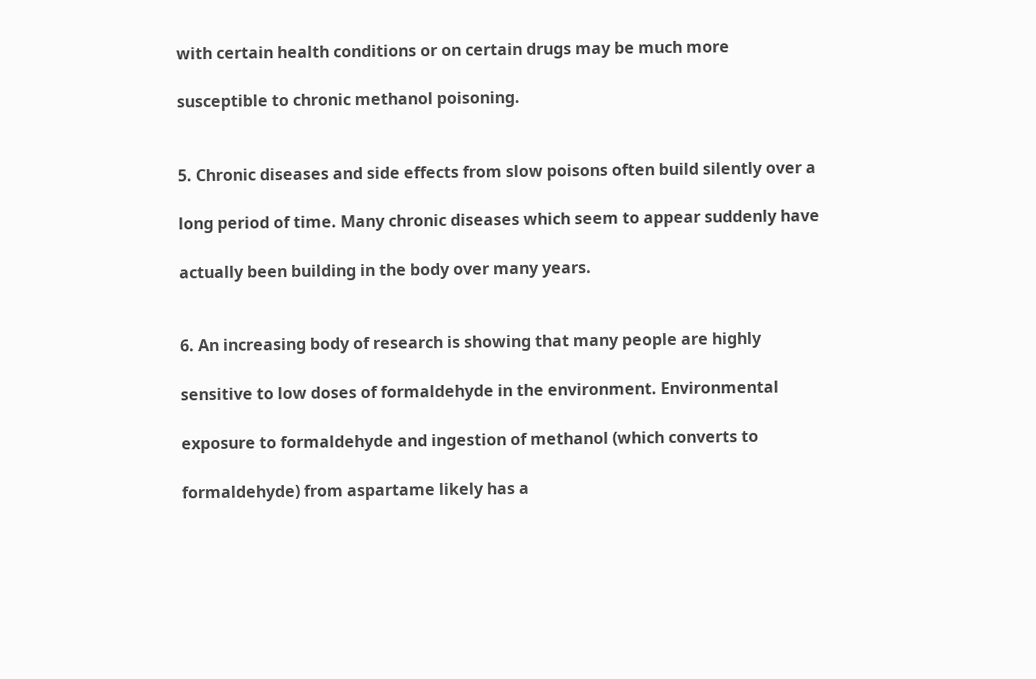with certain health conditions or on certain drugs may be much more

susceptible to chronic methanol poisoning.


5. Chronic diseases and side effects from slow poisons often build silently over a

long period of time. Many chronic diseases which seem to appear suddenly have

actually been building in the body over many years.


6. An increasing body of research is showing that many people are highly

sensitive to low doses of formaldehyde in the environment. Environmental

exposure to formaldehyde and ingestion of methanol (which converts to

formaldehyde) from aspartame likely has a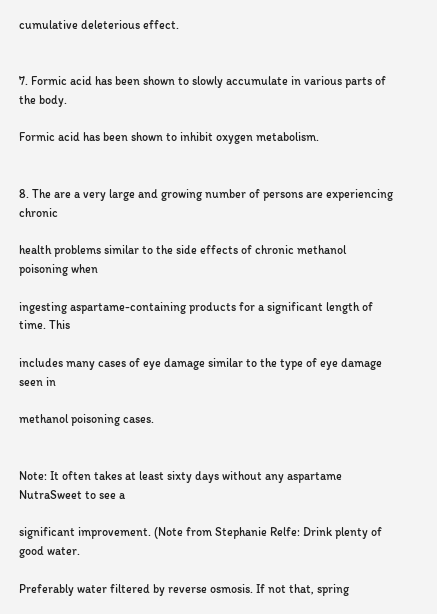cumulative deleterious effect.


7. Formic acid has been shown to slowly accumulate in various parts of the body.

Formic acid has been shown to inhibit oxygen metabolism.


8. The are a very large and growing number of persons are experiencing chronic

health problems similar to the side effects of chronic methanol poisoning when

ingesting aspartame-containing products for a significant length of time. This

includes many cases of eye damage similar to the type of eye damage seen in

methanol poisoning cases.


Note: It often takes at least sixty days without any aspartame NutraSweet to see a

significant improvement. (Note from Stephanie Relfe: Drink plenty of good water.

Preferably water filtered by reverse osmosis. If not that, spring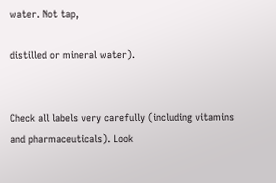water. Not tap,

distilled or mineral water).


Check all labels very carefully (including vitamins and pharmaceuticals). Look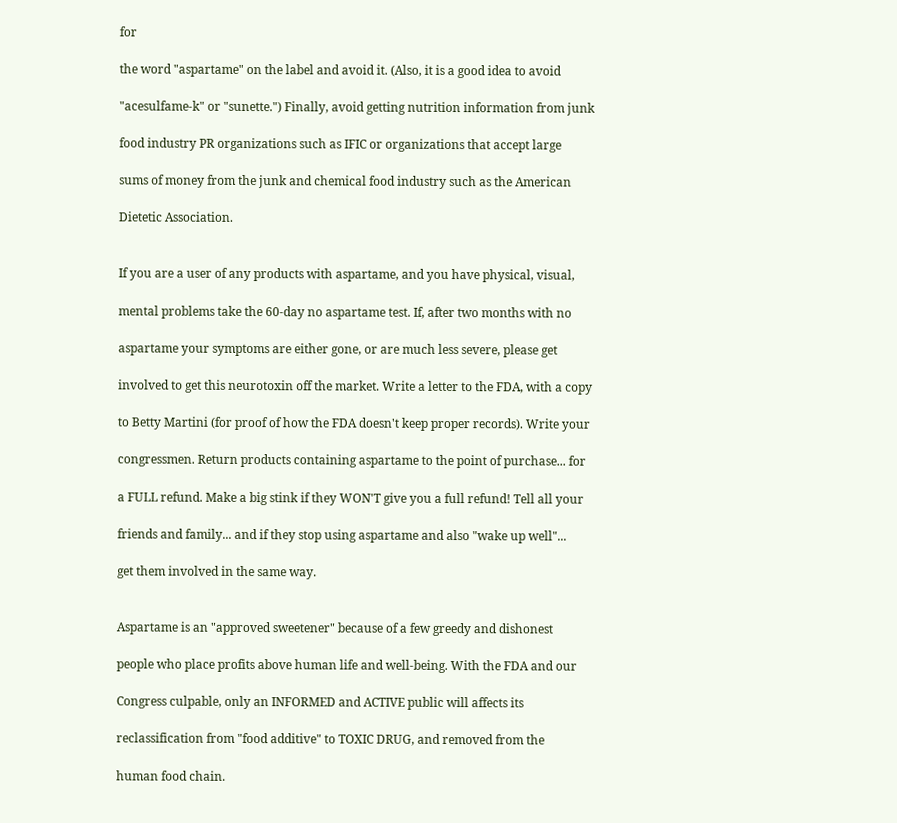for

the word "aspartame" on the label and avoid it. (Also, it is a good idea to avoid

"acesulfame-k" or "sunette.") Finally, avoid getting nutrition information from junk

food industry PR organizations such as IFIC or organizations that accept large

sums of money from the junk and chemical food industry such as the American

Dietetic Association.


If you are a user of any products with aspartame, and you have physical, visual,

mental problems take the 60-day no aspartame test. If, after two months with no

aspartame your symptoms are either gone, or are much less severe, please get

involved to get this neurotoxin off the market. Write a letter to the FDA, with a copy

to Betty Martini (for proof of how the FDA doesn't keep proper records). Write your

congressmen. Return products containing aspartame to the point of purchase... for

a FULL refund. Make a big stink if they WON'T give you a full refund! Tell all your

friends and family... and if they stop using aspartame and also "wake up well"...

get them involved in the same way.


Aspartame is an "approved sweetener" because of a few greedy and dishonest

people who place profits above human life and well-being. With the FDA and our

Congress culpable, only an INFORMED and ACTIVE public will affects its

reclassification from "food additive" to TOXIC DRUG, and removed from the

human food chain.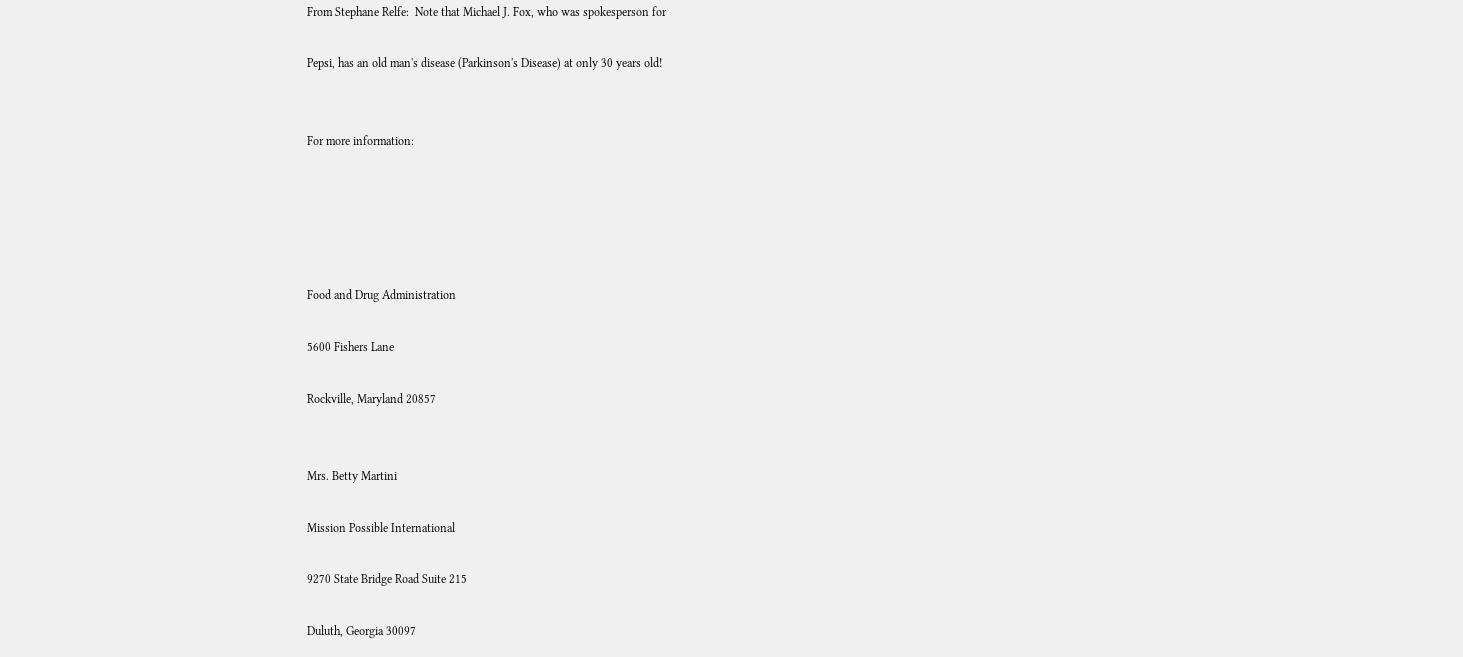From Stephane Relfe:  Note that Michael J. Fox, who was spokesperson for

Pepsi, has an old man's disease (Parkinson's Disease) at only 30 years old!


For more information:





Food and Drug Administration

5600 Fishers Lane

Rockville, Maryland 20857


Mrs. Betty Martini

Mission Possible International

9270 State Bridge Road Suite 215

Duluth, Georgia 30097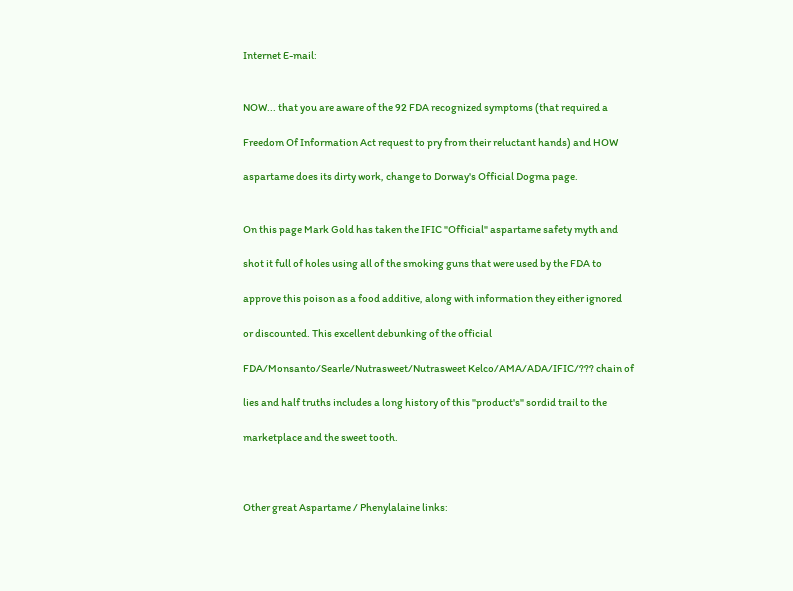Internet E-mail:


NOW... that you are aware of the 92 FDA recognized symptoms (that required a

Freedom Of Information Act request to pry from their reluctant hands) and HOW

aspartame does its dirty work, change to Dorway's Official Dogma page.


On this page Mark Gold has taken the IFIC "Official" aspartame safety myth and

shot it full of holes using all of the smoking guns that were used by the FDA to

approve this poison as a food additive, along with information they either ignored

or discounted. This excellent debunking of the official

FDA/Monsanto/Searle/Nutrasweet/Nutrasweet Kelco/AMA/ADA/IFIC/??? chain of

lies and half truths includes a long history of this "product's" sordid trail to the

marketplace and the sweet tooth.



Other great Aspartame / Phenylalaine links: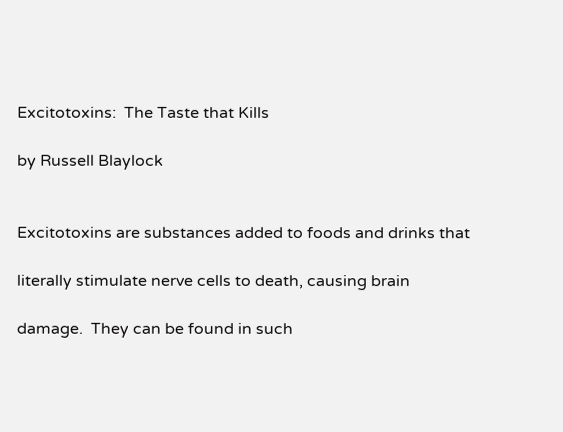Excitotoxins:  The Taste that Kills

by Russell Blaylock


Excitotoxins are substances added to foods and drinks that

literally stimulate nerve cells to death, causing brain

damage.  They can be found in such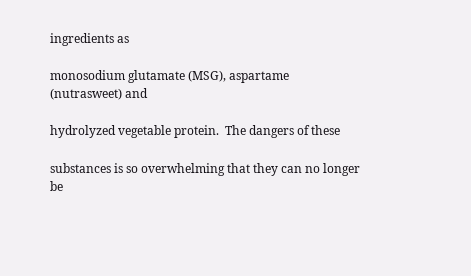ingredients as

monosodium glutamate (MSG), aspartame (nutrasweet) and

hydrolyzed vegetable protein.  The dangers of these

substances is so overwhelming that they can no longer be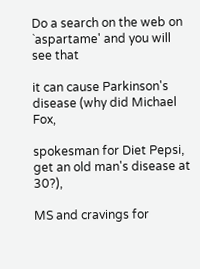Do a search on the web on `aspartame' and you will see that

it can cause Parkinson's disease (why did Michael Fox,

spokesman for Diet Pepsi, get an old man's disease at 30?),

MS and cravings for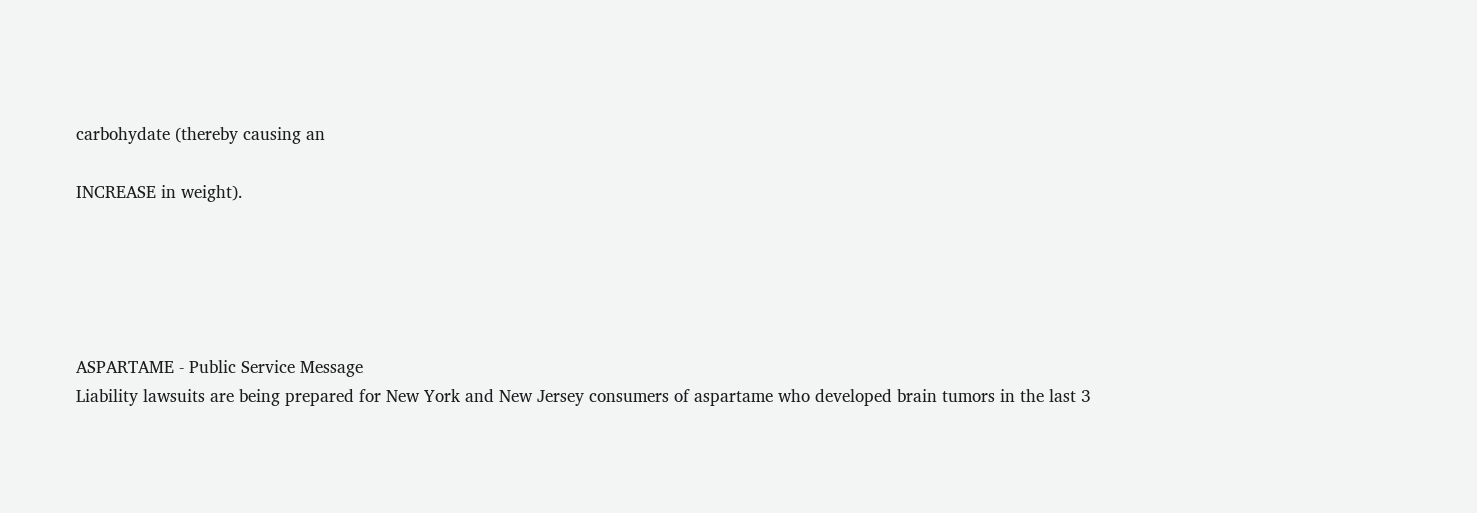carbohydate (thereby causing an

INCREASE in weight).





ASPARTAME - Public Service Message
Liability lawsuits are being prepared for New York and New Jersey consumers of aspartame who developed brain tumors in the last 3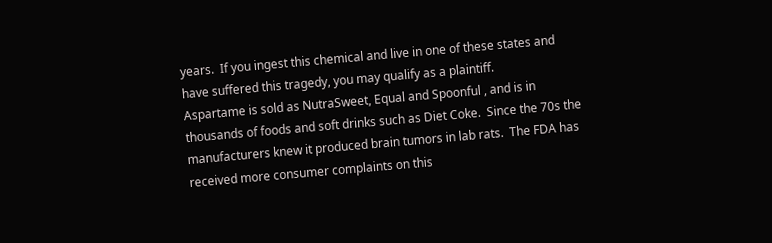years.  If you ingest this chemical and live in one of these states and have suffered this tragedy, you may qualify as a plaintiff.
Aspartame is sold as NutraSweet, Equal and Spoonful , and is in thousands of foods and soft drinks such as Diet Coke.  Since the 70s the manufacturers knew it produced brain tumors in lab rats.  The FDA has received more consumer complaints on this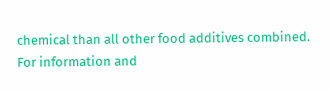chemical than all other food additives combined.
For information and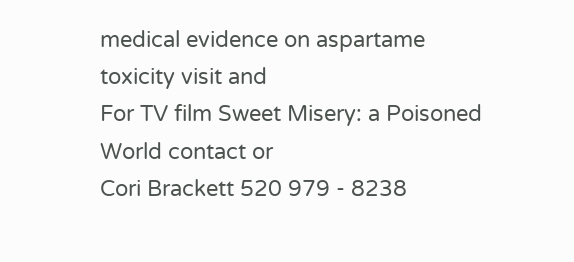medical evidence on aspartame toxicity visit and
For TV film Sweet Misery: a Poisoned World contact or
Cori Brackett 520 979 - 8238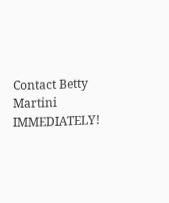Contact Betty Martini IMMEDIATELY!